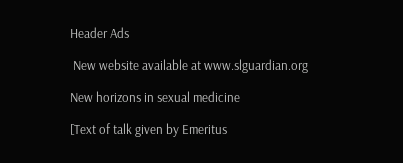Header Ads

 New website available at www.slguardian.org

New horizons in sexual medicine

[Text of talk given by Emeritus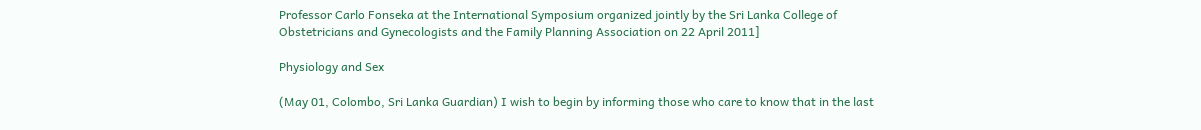Professor Carlo Fonseka at the International Symposium organized jointly by the Sri Lanka College of Obstetricians and Gynecologists and the Family Planning Association on 22 April 2011]

Physiology and Sex

(May 01, Colombo, Sri Lanka Guardian) I wish to begin by informing those who care to know that in the last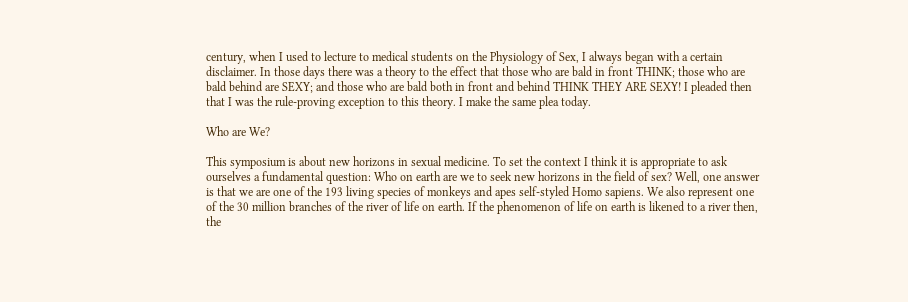century, when I used to lecture to medical students on the Physiology of Sex, I always began with a certain disclaimer. In those days there was a theory to the effect that those who are bald in front THINK; those who are bald behind are SEXY; and those who are bald both in front and behind THINK THEY ARE SEXY! I pleaded then that I was the rule-proving exception to this theory. I make the same plea today.

Who are We?

This symposium is about new horizons in sexual medicine. To set the context I think it is appropriate to ask ourselves a fundamental question: Who on earth are we to seek new horizons in the field of sex? Well, one answer is that we are one of the 193 living species of monkeys and apes self-styled Homo sapiens. We also represent one of the 30 million branches of the river of life on earth. If the phenomenon of life on earth is likened to a river then, the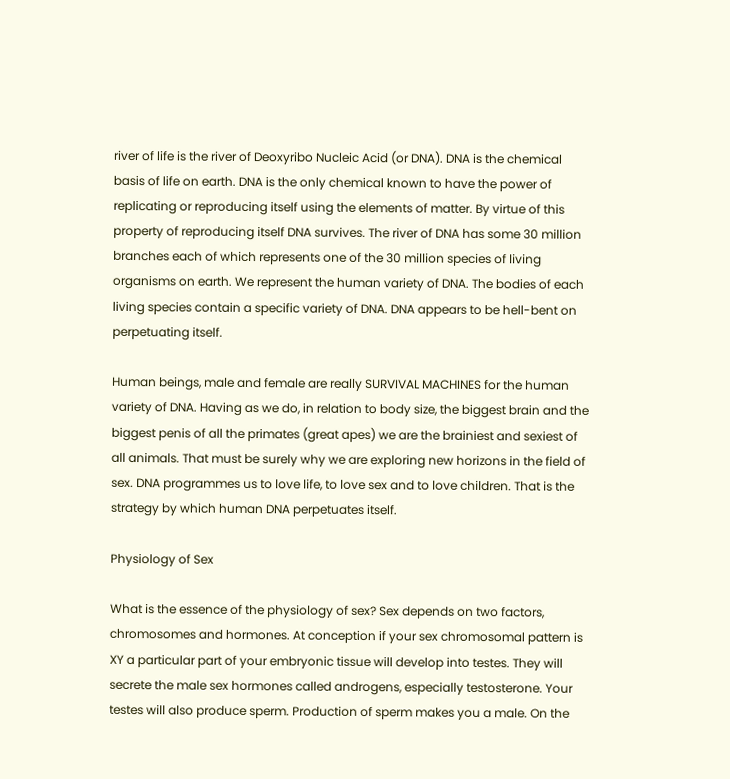river of life is the river of Deoxyribo Nucleic Acid (or DNA). DNA is the chemical basis of life on earth. DNA is the only chemical known to have the power of replicating or reproducing itself using the elements of matter. By virtue of this property of reproducing itself DNA survives. The river of DNA has some 30 million branches each of which represents one of the 30 million species of living organisms on earth. We represent the human variety of DNA. The bodies of each living species contain a specific variety of DNA. DNA appears to be hell-bent on perpetuating itself.

Human beings, male and female are really SURVIVAL MACHINES for the human variety of DNA. Having as we do, in relation to body size, the biggest brain and the biggest penis of all the primates (great apes) we are the brainiest and sexiest of all animals. That must be surely why we are exploring new horizons in the field of sex. DNA programmes us to love life, to love sex and to love children. That is the strategy by which human DNA perpetuates itself.

Physiology of Sex

What is the essence of the physiology of sex? Sex depends on two factors, chromosomes and hormones. At conception if your sex chromosomal pattern is XY a particular part of your embryonic tissue will develop into testes. They will secrete the male sex hormones called androgens, especially testosterone. Your testes will also produce sperm. Production of sperm makes you a male. On the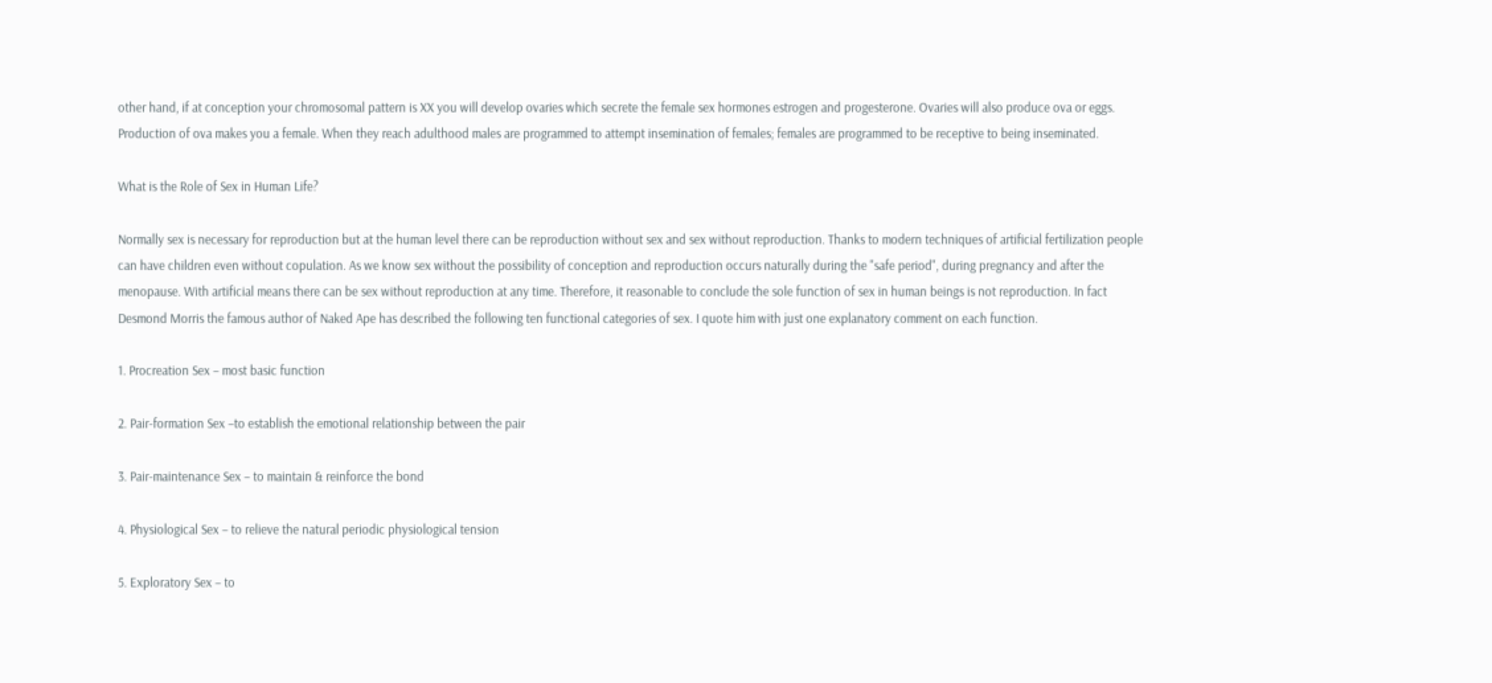other hand, if at conception your chromosomal pattern is XX you will develop ovaries which secrete the female sex hormones estrogen and progesterone. Ovaries will also produce ova or eggs. Production of ova makes you a female. When they reach adulthood males are programmed to attempt insemination of females; females are programmed to be receptive to being inseminated.

What is the Role of Sex in Human Life?

Normally sex is necessary for reproduction but at the human level there can be reproduction without sex and sex without reproduction. Thanks to modern techniques of artificial fertilization people can have children even without copulation. As we know sex without the possibility of conception and reproduction occurs naturally during the "safe period", during pregnancy and after the menopause. With artificial means there can be sex without reproduction at any time. Therefore, it reasonable to conclude the sole function of sex in human beings is not reproduction. In fact Desmond Morris the famous author of Naked Ape has described the following ten functional categories of sex. I quote him with just one explanatory comment on each function.

1. Procreation Sex – most basic function

2. Pair-formation Sex –to establish the emotional relationship between the pair

3. Pair-maintenance Sex – to maintain & reinforce the bond

4. Physiological Sex – to relieve the natural periodic physiological tension

5. Exploratory Sex – to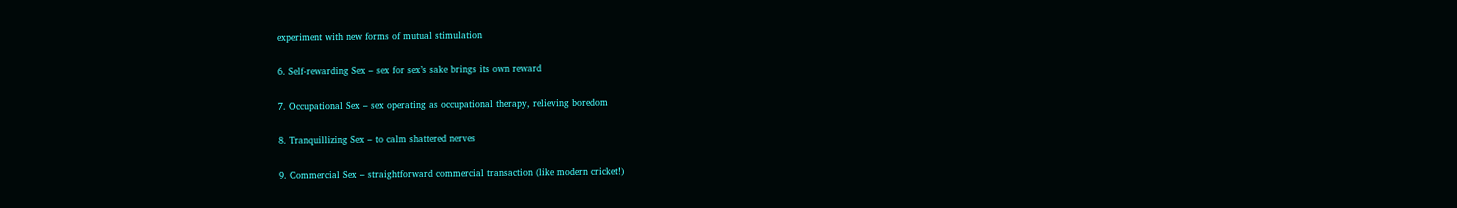experiment with new forms of mutual stimulation

6. Self-rewarding Sex – sex for sex’s sake brings its own reward

7. Occupational Sex – sex operating as occupational therapy, relieving boredom

8. Tranquillizing Sex – to calm shattered nerves

9. Commercial Sex – straightforward commercial transaction (like modern cricket!)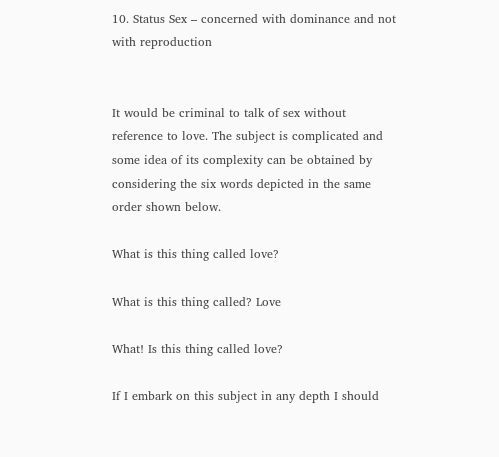10. Status Sex – concerned with dominance and not with reproduction


It would be criminal to talk of sex without reference to love. The subject is complicated and some idea of its complexity can be obtained by considering the six words depicted in the same order shown below.

What is this thing called love?

What is this thing called? Love

What! Is this thing called love?

If I embark on this subject in any depth I should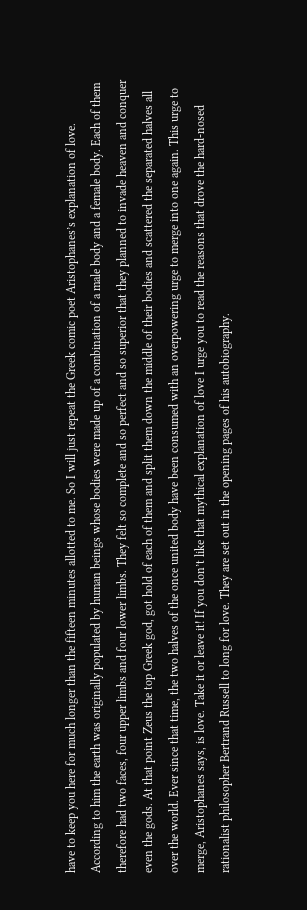have to keep you here for much longer than the fifteen minutes allotted to me. So I will just repeat the Greek comic poet Aristophanes’s explanation of love. According to him the earth was originally populated by human beings whose bodies were made up of a combination of a male body and a female body. Each of them therefore had two faces, four upper limbs and four lower limbs. They felt so complete and so perfect and so superior that they planned to invade heaven and conquer even the gods. At that point Zeus the top Greek god, got hold of each of them and split them down the middle of their bodies and scattered the separated halves all over the world. Ever since that time, the two halves of the once united body have been consumed with an overpowering urge to merge into one again. This urge to merge, Aristophanes says, is love. Take it or leave it! If you don’t like that mythical explanation of love I urge you to read the reasons that drove the hard-nosed rationalist philosopher Bertrand Russell to long for love. They are set out in the opening pages of his autobiography.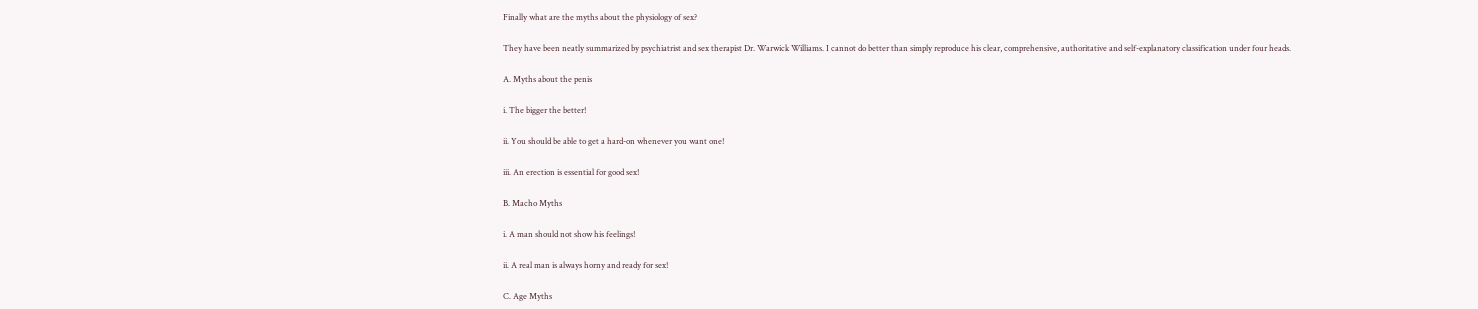Finally what are the myths about the physiology of sex?

They have been neatly summarized by psychiatrist and sex therapist Dr. Warwick Williams. I cannot do better than simply reproduce his clear, comprehensive, authoritative and self-explanatory classification under four heads.

A. Myths about the penis

i. The bigger the better!

ii. You should be able to get a hard-on whenever you want one!

iii. An erection is essential for good sex!

B. Macho Myths

i. A man should not show his feelings!

ii. A real man is always horny and ready for sex!

C. Age Myths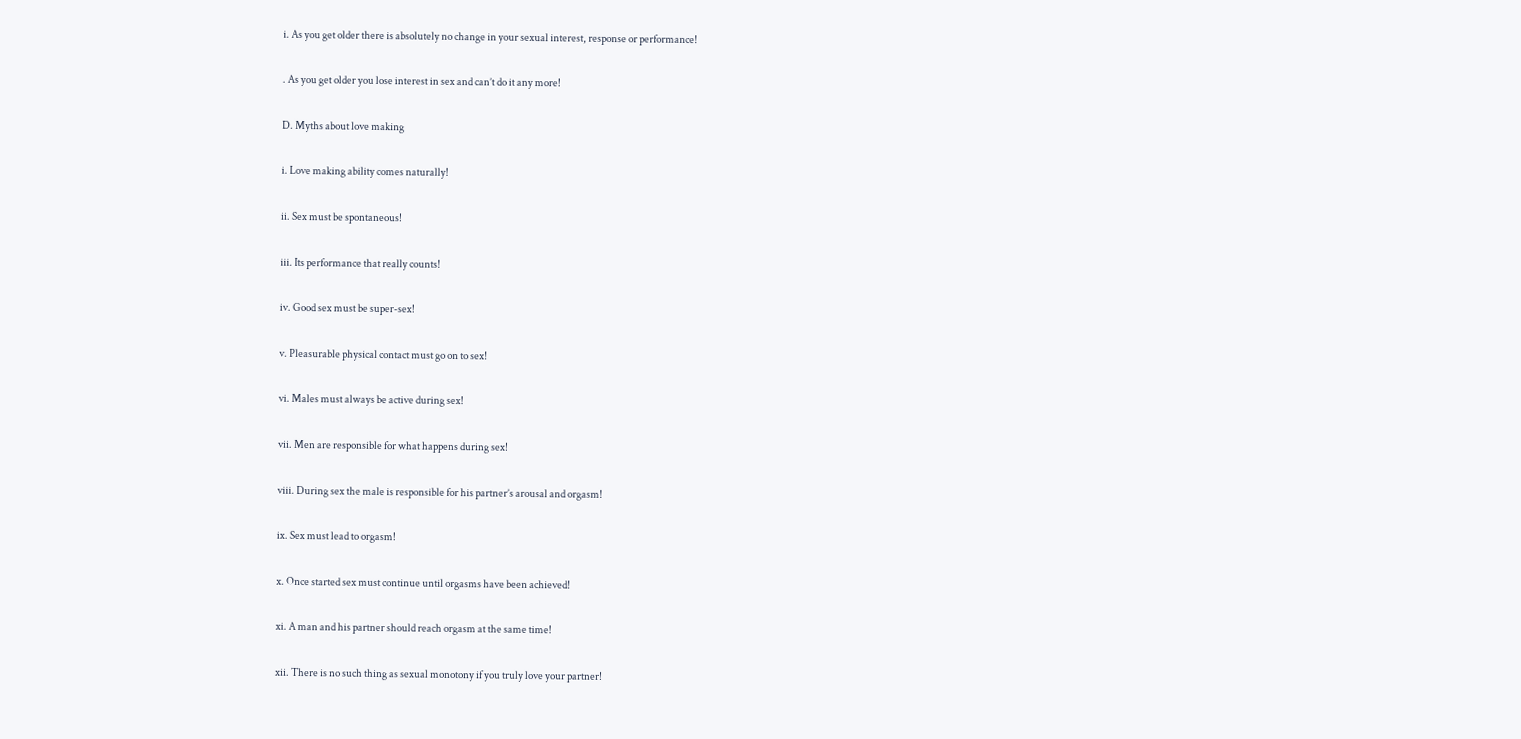i. As you get older there is absolutely no change in your sexual interest, response or performance!

. As you get older you lose interest in sex and can’t do it any more!

D. Myths about love making

i. Love making ability comes naturally!

ii. Sex must be spontaneous!

iii. Its performance that really counts!

iv. Good sex must be super-sex!

v. Pleasurable physical contact must go on to sex!

vi. Males must always be active during sex!

vii. Men are responsible for what happens during sex!

viii. During sex the male is responsible for his partner’s arousal and orgasm!

ix. Sex must lead to orgasm!

x. Once started sex must continue until orgasms have been achieved!

xi. A man and his partner should reach orgasm at the same time!

xii. There is no such thing as sexual monotony if you truly love your partner!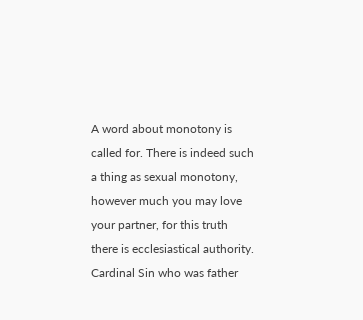A word about monotony is called for. There is indeed such a thing as sexual monotony, however much you may love your partner, for this truth there is ecclesiastical authority. Cardinal Sin who was father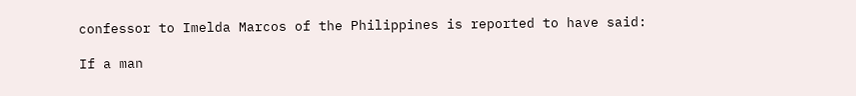confessor to Imelda Marcos of the Philippines is reported to have said:

If a man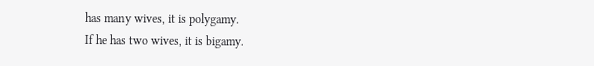has many wives, it is polygamy.
If he has two wives, it is bigamy.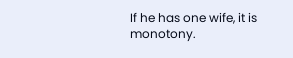If he has one wife, it is monotony.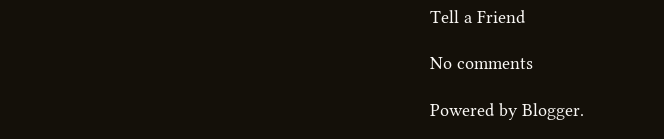Tell a Friend

No comments

Powered by Blogger.